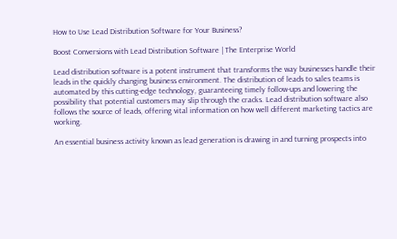How to Use Lead Distribution Software for Your Business?

Boost Conversions with Lead Distribution Software | The Enterprise World

Lead distribution software is a potent instrument that transforms the way businesses handle their leads in the quickly changing business environment. The distribution of leads to sales teams is automated by this cutting-edge technology, guaranteeing timely follow-ups and lowering the possibility that potential customers may slip through the cracks. Lead distribution software also follows the source of leads, offering vital information on how well different marketing tactics are working.

An essential business activity known as lead generation is drawing in and turning prospects into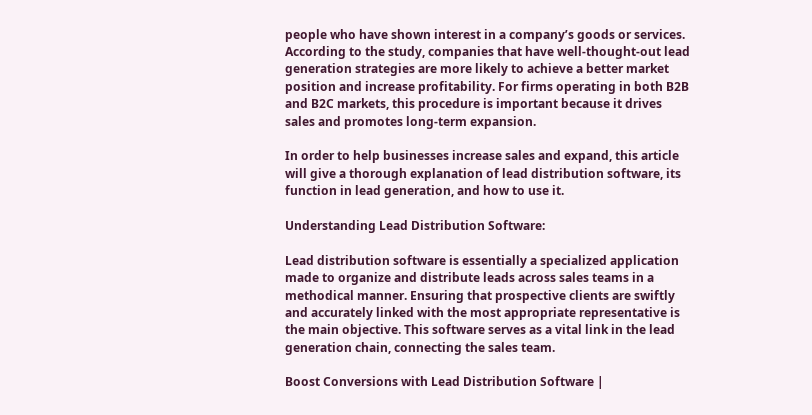people who have shown interest in a company’s goods or services. According to the study, companies that have well-thought-out lead generation strategies are more likely to achieve a better market position and increase profitability. For firms operating in both B2B and B2C markets, this procedure is important because it drives sales and promotes long-term expansion.

In order to help businesses increase sales and expand, this article will give a thorough explanation of lead distribution software, its function in lead generation, and how to use it.

Understanding Lead Distribution Software:

Lead distribution software is essentially a specialized application made to organize and distribute leads across sales teams in a methodical manner. Ensuring that prospective clients are swiftly and accurately linked with the most appropriate representative is the main objective. This software serves as a vital link in the lead generation chain, connecting the sales team.

Boost Conversions with Lead Distribution Software |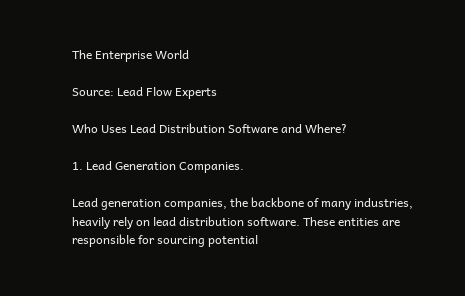The Enterprise World

Source: Lead Flow Experts

Who Uses Lead Distribution Software and Where?

1. Lead Generation Companies.

Lead generation companies, the backbone of many industries, heavily rely on lead distribution software. These entities are responsible for sourcing potential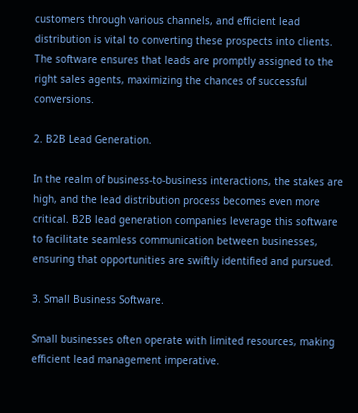customers through various channels, and efficient lead distribution is vital to converting these prospects into clients. The software ensures that leads are promptly assigned to the right sales agents, maximizing the chances of successful conversions.

2. B2B Lead Generation.

In the realm of business-to-business interactions, the stakes are high, and the lead distribution process becomes even more critical. B2B lead generation companies leverage this software to facilitate seamless communication between businesses, ensuring that opportunities are swiftly identified and pursued.

3. Small Business Software.

Small businesses often operate with limited resources, making efficient lead management imperative.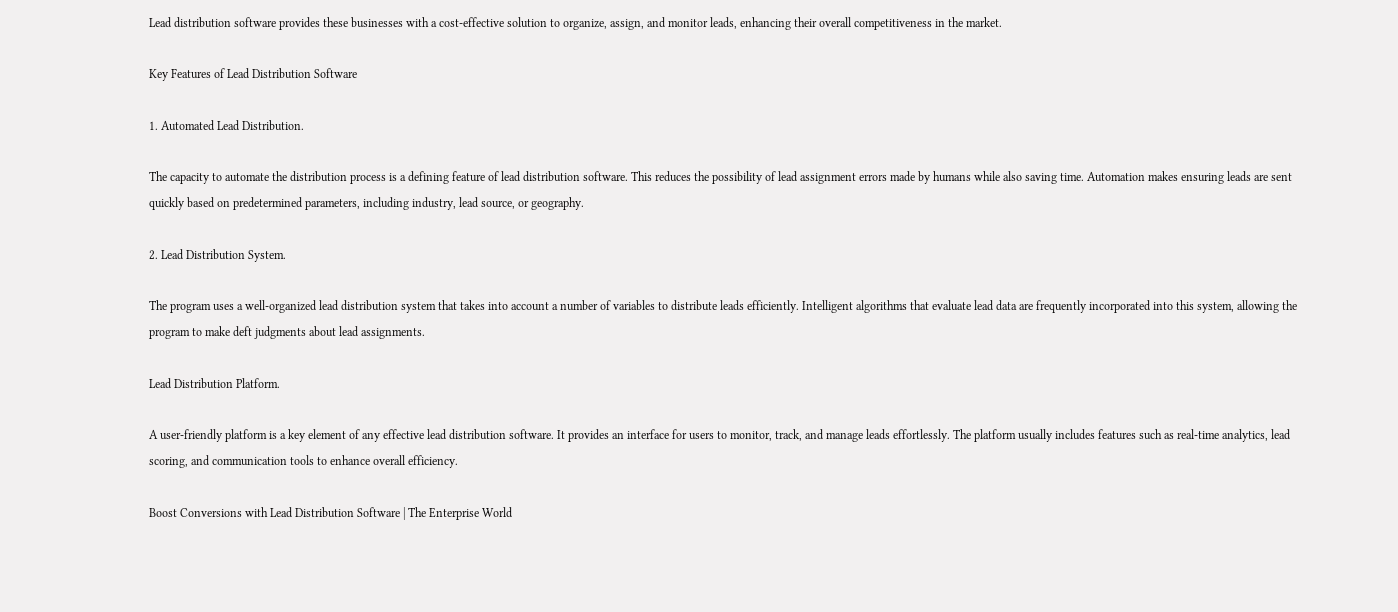Lead distribution software provides these businesses with a cost-effective solution to organize, assign, and monitor leads, enhancing their overall competitiveness in the market.

Key Features of Lead Distribution Software

1. Automated Lead Distribution.

The capacity to automate the distribution process is a defining feature of lead distribution software. This reduces the possibility of lead assignment errors made by humans while also saving time. Automation makes ensuring leads are sent quickly based on predetermined parameters, including industry, lead source, or geography.

2. Lead Distribution System.

The program uses a well-organized lead distribution system that takes into account a number of variables to distribute leads efficiently. Intelligent algorithms that evaluate lead data are frequently incorporated into this system, allowing the program to make deft judgments about lead assignments.

Lead Distribution Platform.

A user-friendly platform is a key element of any effective lead distribution software. It provides an interface for users to monitor, track, and manage leads effortlessly. The platform usually includes features such as real-time analytics, lead scoring, and communication tools to enhance overall efficiency.

Boost Conversions with Lead Distribution Software | The Enterprise World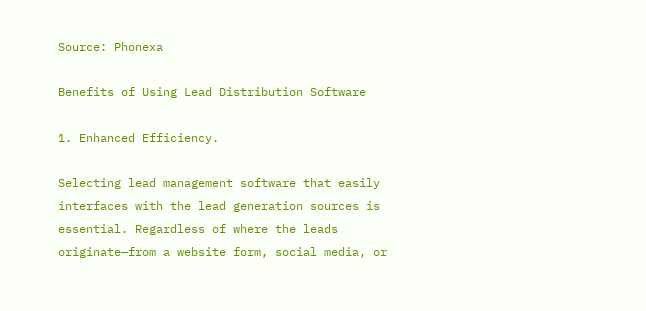Source: Phonexa

Benefits of Using Lead Distribution Software

1. Enhanced Efficiency.

Selecting lead management software that easily interfaces with the lead generation sources is essential. Regardless of where the leads originate—from a website form, social media, or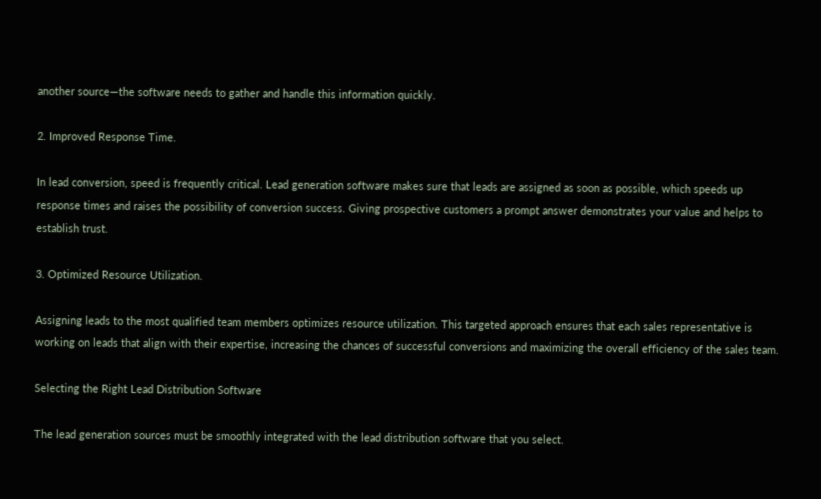another source—the software needs to gather and handle this information quickly.

2. Improved Response Time.

In lead conversion, speed is frequently critical. Lead generation software makes sure that leads are assigned as soon as possible, which speeds up response times and raises the possibility of conversion success. Giving prospective customers a prompt answer demonstrates your value and helps to establish trust.

3. Optimized Resource Utilization.

Assigning leads to the most qualified team members optimizes resource utilization. This targeted approach ensures that each sales representative is working on leads that align with their expertise, increasing the chances of successful conversions and maximizing the overall efficiency of the sales team.

Selecting the Right Lead Distribution Software

The lead generation sources must be smoothly integrated with the lead distribution software that you select.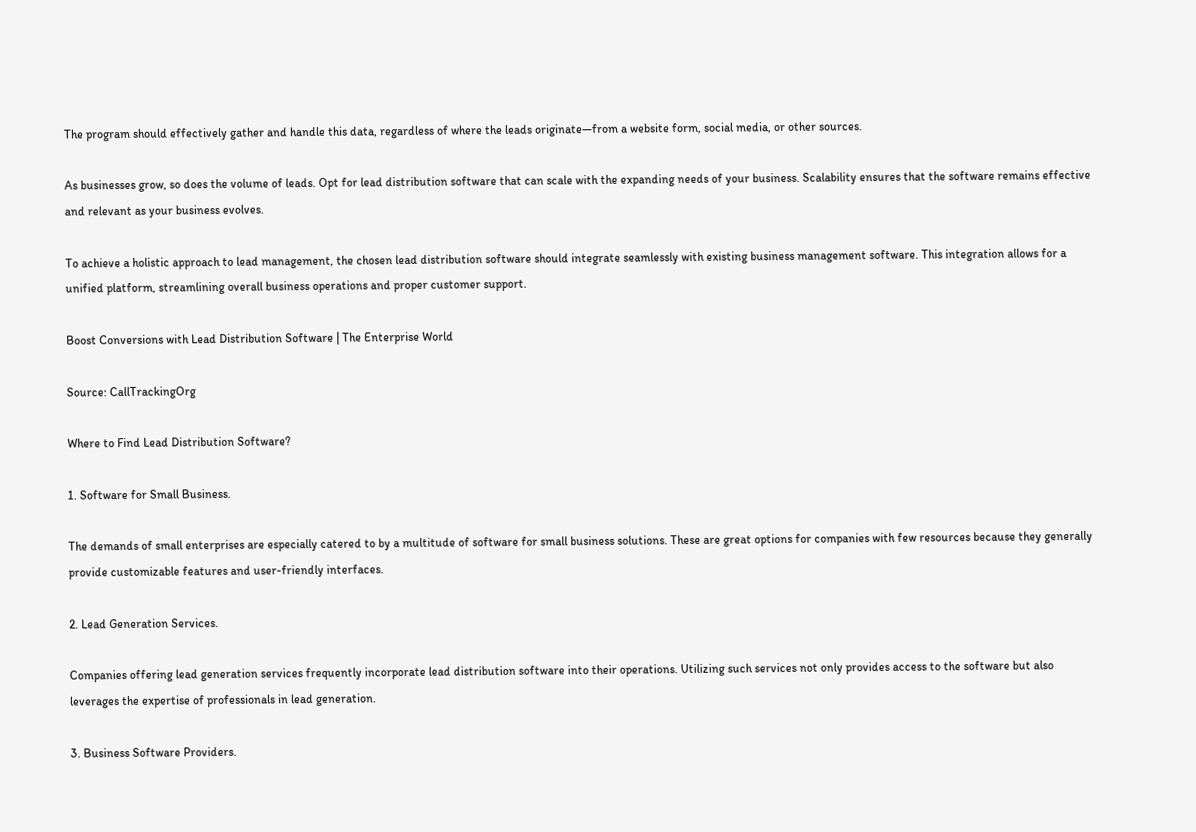The program should effectively gather and handle this data, regardless of where the leads originate—from a website form, social media, or other sources.

As businesses grow, so does the volume of leads. Opt for lead distribution software that can scale with the expanding needs of your business. Scalability ensures that the software remains effective and relevant as your business evolves.

To achieve a holistic approach to lead management, the chosen lead distribution software should integrate seamlessly with existing business management software. This integration allows for a unified platform, streamlining overall business operations and proper customer support.

Boost Conversions with Lead Distribution Software | The Enterprise World

Source: CallTrackingOrg

Where to Find Lead Distribution Software?

1. Software for Small Business.

The demands of small enterprises are especially catered to by a multitude of software for small business solutions. These are great options for companies with few resources because they generally provide customizable features and user-friendly interfaces.

2. Lead Generation Services.

Companies offering lead generation services frequently incorporate lead distribution software into their operations. Utilizing such services not only provides access to the software but also leverages the expertise of professionals in lead generation.

3. Business Software Providers.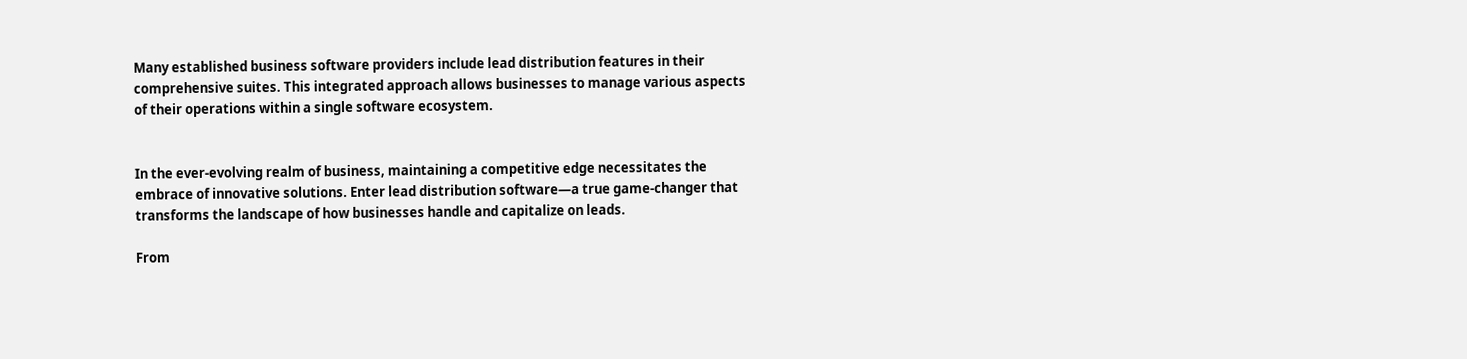Many established business software providers include lead distribution features in their comprehensive suites. This integrated approach allows businesses to manage various aspects of their operations within a single software ecosystem.


In the ever-evolving realm of business, maintaining a competitive edge necessitates the embrace of innovative solutions. Enter lead distribution software—a true game-changer that transforms the landscape of how businesses handle and capitalize on leads.

From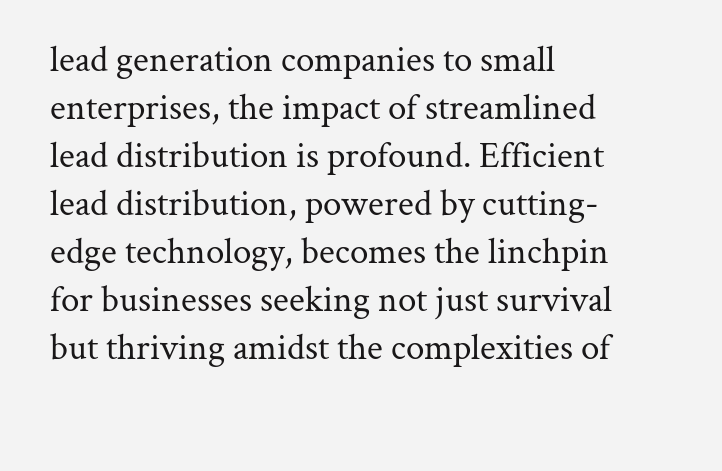lead generation companies to small enterprises, the impact of streamlined lead distribution is profound. Efficient lead distribution, powered by cutting-edge technology, becomes the linchpin for businesses seeking not just survival but thriving amidst the complexities of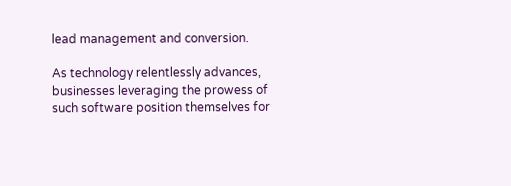lead management and conversion.

As technology relentlessly advances, businesses leveraging the prowess of such software position themselves for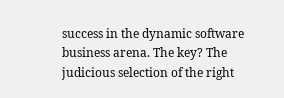success in the dynamic software business arena. The key? The judicious selection of the right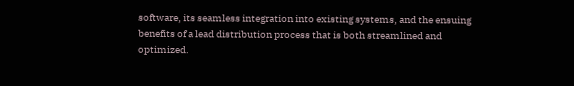software, its seamless integration into existing systems, and the ensuing benefits of a lead distribution process that is both streamlined and optimized.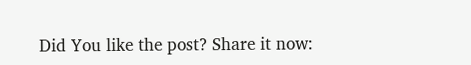Did You like the post? Share it now: